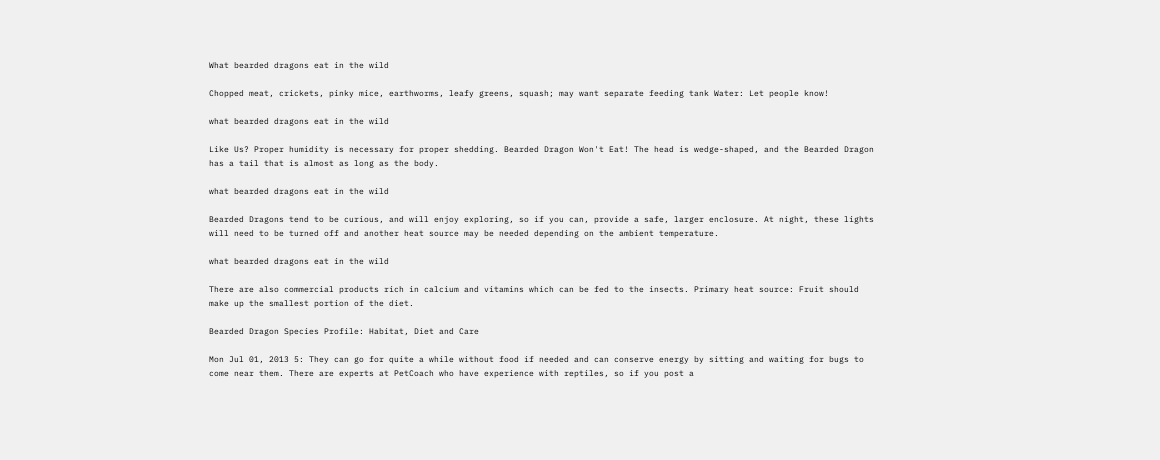What bearded dragons eat in the wild

Chopped meat, crickets, pinky mice, earthworms, leafy greens, squash; may want separate feeding tank Water: Let people know!

what bearded dragons eat in the wild

Like Us? Proper humidity is necessary for proper shedding. Bearded Dragon Won't Eat! The head is wedge-shaped, and the Bearded Dragon has a tail that is almost as long as the body.

what bearded dragons eat in the wild

Bearded Dragons tend to be curious, and will enjoy exploring, so if you can, provide a safe, larger enclosure. At night, these lights will need to be turned off and another heat source may be needed depending on the ambient temperature.

what bearded dragons eat in the wild

There are also commercial products rich in calcium and vitamins which can be fed to the insects. Primary heat source: Fruit should make up the smallest portion of the diet.

Bearded Dragon Species Profile: Habitat, Diet and Care

Mon Jul 01, 2013 5: They can go for quite a while without food if needed and can conserve energy by sitting and waiting for bugs to come near them. There are experts at PetCoach who have experience with reptiles, so if you post a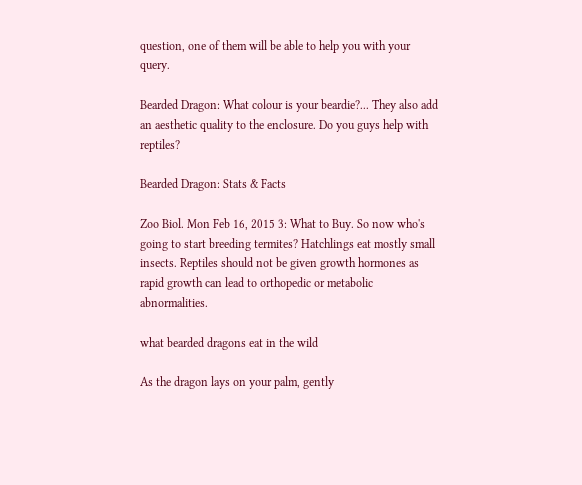question, one of them will be able to help you with your query.

Bearded Dragon: What colour is your beardie?... They also add an aesthetic quality to the enclosure. Do you guys help with reptiles?

Bearded Dragon: Stats & Facts

Zoo Biol. Mon Feb 16, 2015 3: What to Buy. So now who's going to start breeding termites? Hatchlings eat mostly small insects. Reptiles should not be given growth hormones as rapid growth can lead to orthopedic or metabolic abnormalities.

what bearded dragons eat in the wild

As the dragon lays on your palm, gently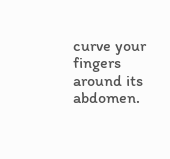curve your fingers around its abdomen.